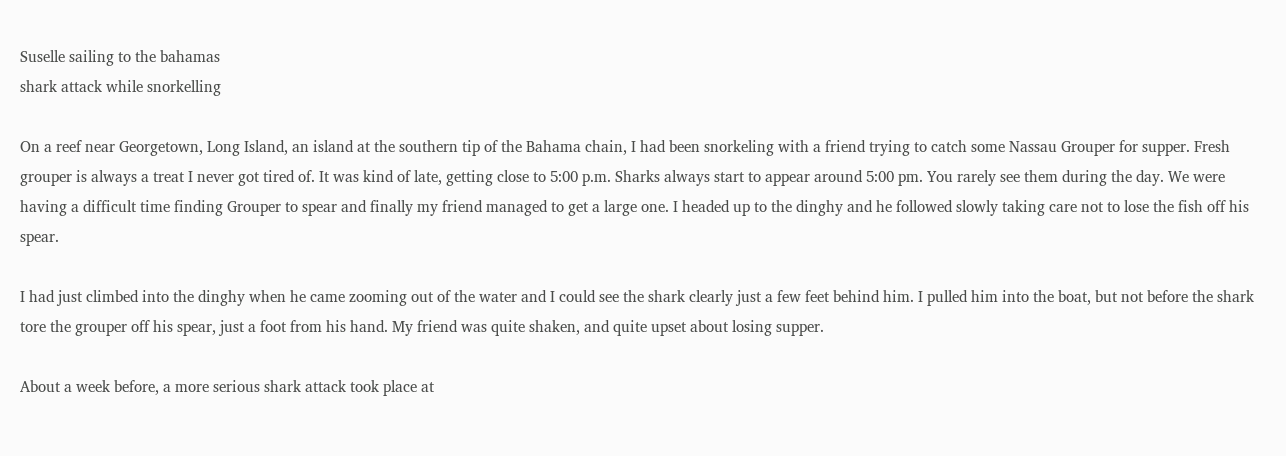Suselle sailing to the bahamas
shark attack while snorkelling

On a reef near Georgetown, Long Island, an island at the southern tip of the Bahama chain, I had been snorkeling with a friend trying to catch some Nassau Grouper for supper. Fresh grouper is always a treat I never got tired of. It was kind of late, getting close to 5:00 p.m. Sharks always start to appear around 5:00 pm. You rarely see them during the day. We were having a difficult time finding Grouper to spear and finally my friend managed to get a large one. I headed up to the dinghy and he followed slowly taking care not to lose the fish off his spear.

I had just climbed into the dinghy when he came zooming out of the water and I could see the shark clearly just a few feet behind him. I pulled him into the boat, but not before the shark tore the grouper off his spear, just a foot from his hand. My friend was quite shaken, and quite upset about losing supper.

About a week before, a more serious shark attack took place at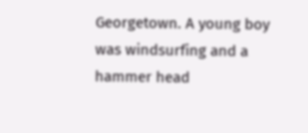Georgetown. A young boy was windsurfing and a hammer head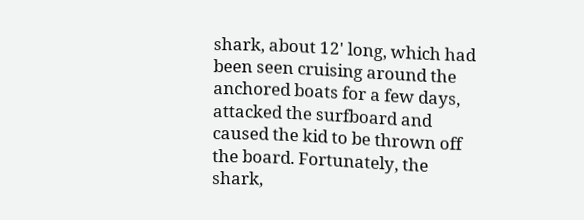shark, about 12' long, which had been seen cruising around the anchored boats for a few days, attacked the surfboard and caused the kid to be thrown off the board. Fortunately, the shark,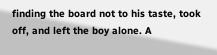finding the board not to his taste, took off, and left the boy alone. A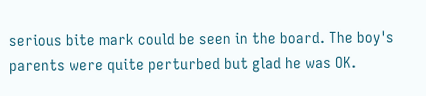serious bite mark could be seen in the board. The boy's parents were quite perturbed but glad he was OK.